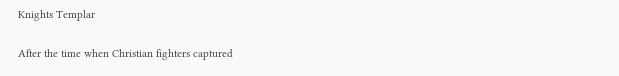Knights Templar

After the time when Christian fighters captured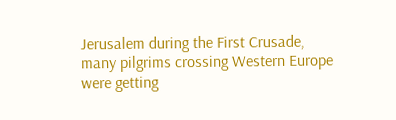Jerusalem during the First Crusade, many pilgrims crossing Western Europe were getting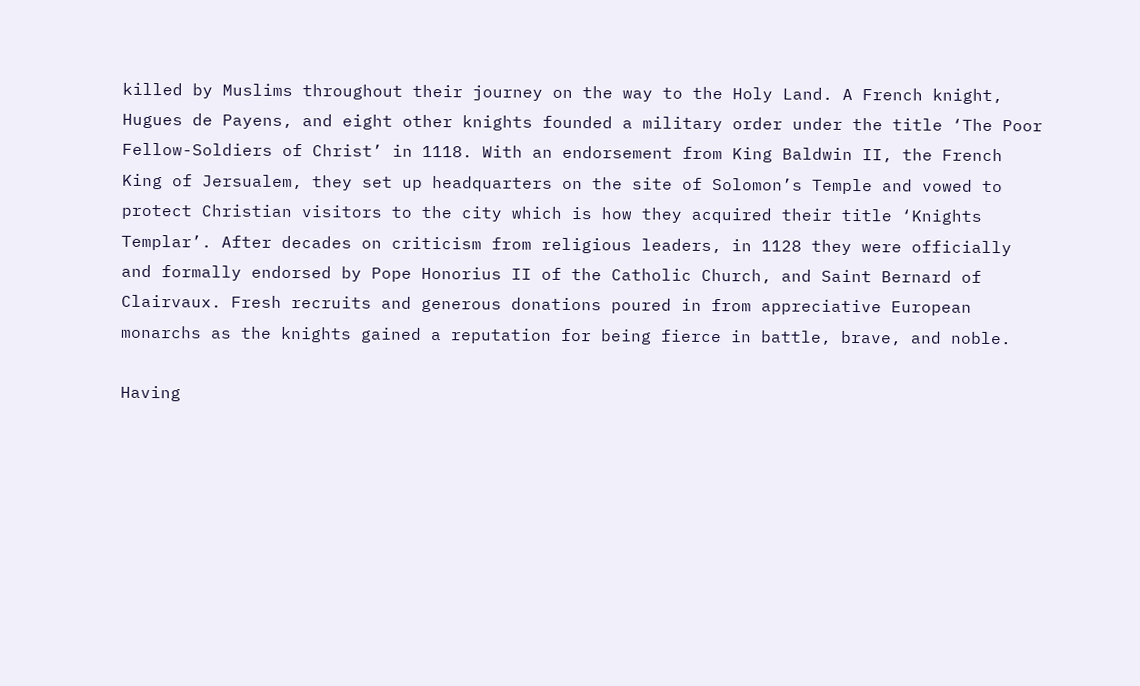killed by Muslims throughout their journey on the way to the Holy Land. A French knight, Hugues de Payens, and eight other knights founded a military order under the title ‘The Poor Fellow-Soldiers of Christ’ in 1118. With an endorsement from King Baldwin II, the French King of Jersualem, they set up headquarters on the site of Solomon’s Temple and vowed to protect Christian visitors to the city which is how they acquired their title ‘Knights Templar’. After decades on criticism from religious leaders, in 1128 they were officially and formally endorsed by Pope Honorius II of the Catholic Church, and Saint Bernard of Clairvaux. Fresh recruits and generous donations poured in from appreciative European monarchs as the knights gained a reputation for being fierce in battle, brave, and noble.

Having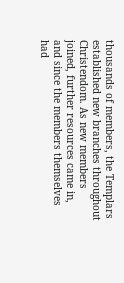thousands of members, the Templars established new branches throughout Christendom. As new members joined, further resources came in, and since the members themselves had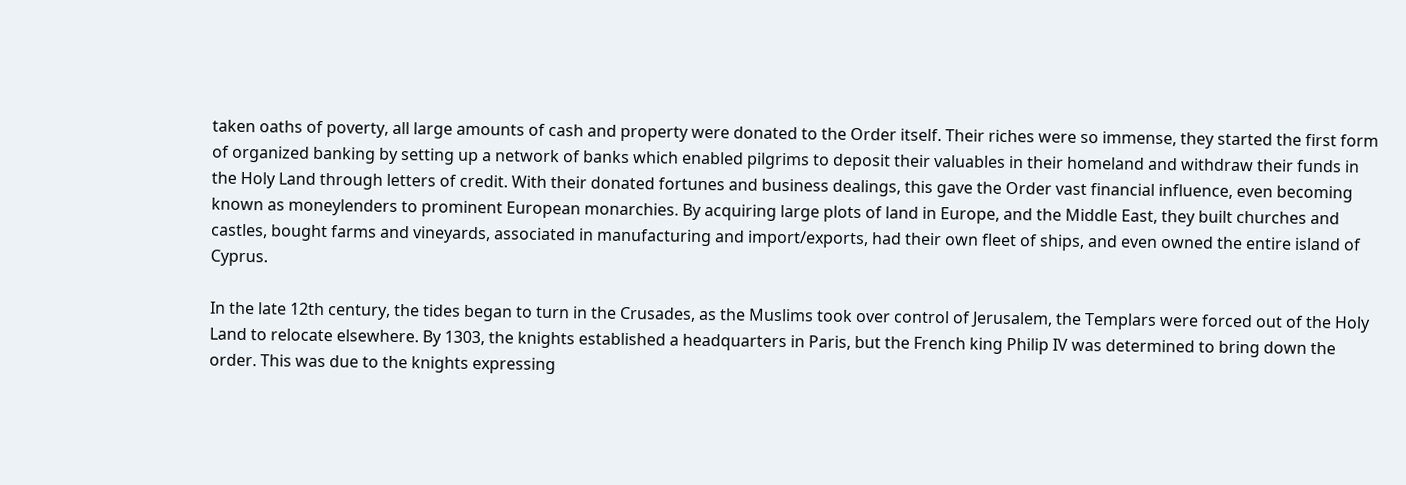taken oaths of poverty, all large amounts of cash and property were donated to the Order itself. Their riches were so immense, they started the first form of organized banking by setting up a network of banks which enabled pilgrims to deposit their valuables in their homeland and withdraw their funds in the Holy Land through letters of credit. With their donated fortunes and business dealings, this gave the Order vast financial influence, even becoming known as moneylenders to prominent European monarchies. By acquiring large plots of land in Europe, and the Middle East, they built churches and castles, bought farms and vineyards, associated in manufacturing and import/exports, had their own fleet of ships, and even owned the entire island of Cyprus.

In the late 12th century, the tides began to turn in the Crusades, as the Muslims took over control of Jerusalem, the Templars were forced out of the Holy Land to relocate elsewhere. By 1303, the knights established a headquarters in Paris, but the French king Philip IV was determined to bring down the order. This was due to the knights expressing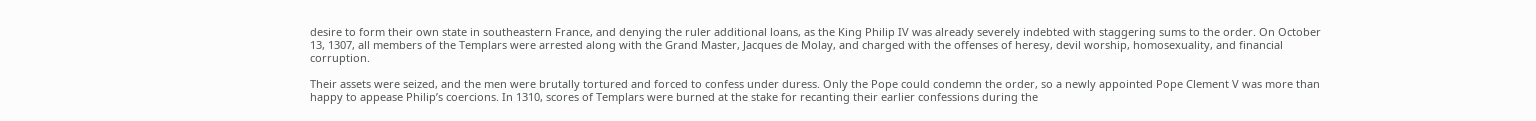desire to form their own state in southeastern France, and denying the ruler additional loans, as the King Philip IV was already severely indebted with staggering sums to the order. On October 13, 1307, all members of the Templars were arrested along with the Grand Master, Jacques de Molay, and charged with the offenses of heresy, devil worship, homosexuality, and financial corruption.

Their assets were seized, and the men were brutally tortured and forced to confess under duress. Only the Pope could condemn the order, so a newly appointed Pope Clement V was more than happy to appease Philip’s coercions. In 1310, scores of Templars were burned at the stake for recanting their earlier confessions during the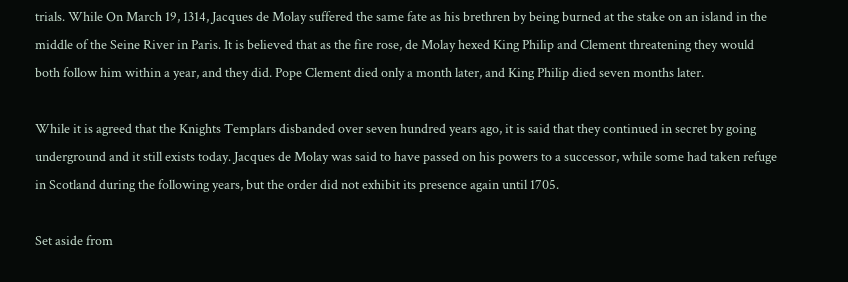trials. While On March 19, 1314, Jacques de Molay suffered the same fate as his brethren by being burned at the stake on an island in the middle of the Seine River in Paris. It is believed that as the fire rose, de Molay hexed King Philip and Clement threatening they would both follow him within a year, and they did. Pope Clement died only a month later, and King Philip died seven months later.

While it is agreed that the Knights Templars disbanded over seven hundred years ago, it is said that they continued in secret by going underground and it still exists today. Jacques de Molay was said to have passed on his powers to a successor, while some had taken refuge in Scotland during the following years, but the order did not exhibit its presence again until 1705.

Set aside from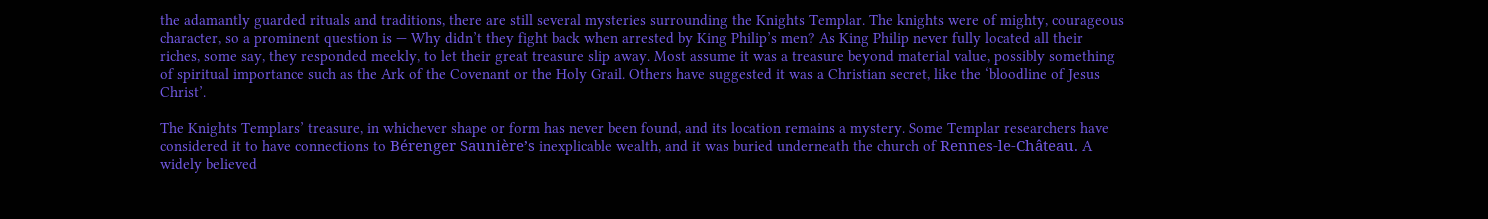the adamantly guarded rituals and traditions, there are still several mysteries surrounding the Knights Templar. The knights were of mighty, courageous character, so a prominent question is — Why didn’t they fight back when arrested by King Philip’s men? As King Philip never fully located all their riches, some say, they responded meekly, to let their great treasure slip away. Most assume it was a treasure beyond material value, possibly something of spiritual importance such as the Ark of the Covenant or the Holy Grail. Others have suggested it was a Christian secret, like the ‘bloodline of Jesus Christ’.

The Knights Templars’ treasure, in whichever shape or form has never been found, and its location remains a mystery. Some Templar researchers have considered it to have connections to Bérenger Saunière’s inexplicable wealth, and it was buried underneath the church of Rennes-le-Château. A widely believed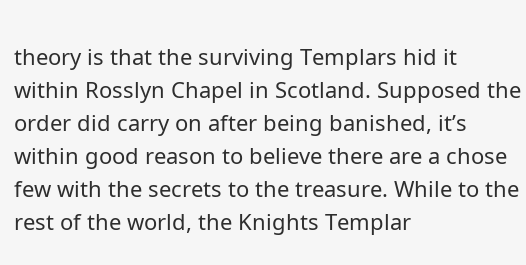theory is that the surviving Templars hid it within Rosslyn Chapel in Scotland. Supposed the order did carry on after being banished, it’s within good reason to believe there are a chose few with the secrets to the treasure. While to the rest of the world, the Knights Templar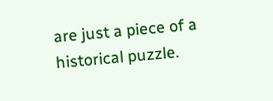are just a piece of a historical puzzle.